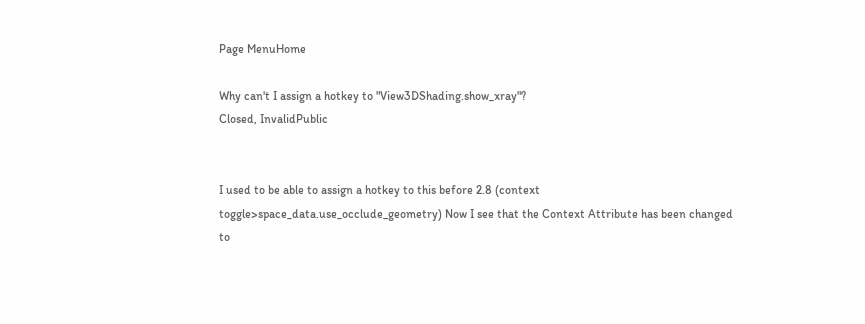Page MenuHome

Why can't I assign a hotkey to "View3DShading.show_xray"?
Closed, InvalidPublic


I used to be able to assign a hotkey to this before 2.8 (context toggle>space_data.use_occlude_geometry) Now I see that the Context Attribute has been changed to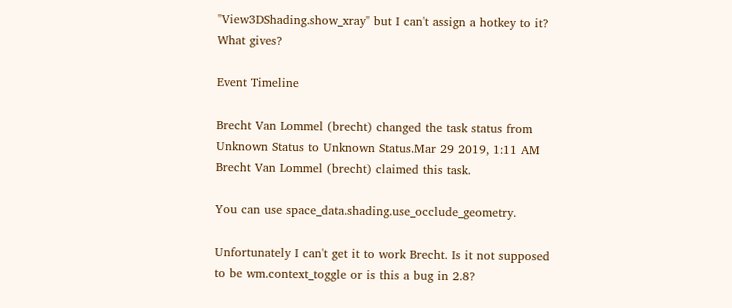"View3DShading.show_xray" but I can't assign a hotkey to it? What gives?

Event Timeline

Brecht Van Lommel (brecht) changed the task status from Unknown Status to Unknown Status.Mar 29 2019, 1:11 AM
Brecht Van Lommel (brecht) claimed this task.

You can use space_data.shading.use_occlude_geometry.

Unfortunately I can't get it to work Brecht. Is it not supposed to be wm.context_toggle or is this a bug in 2.8?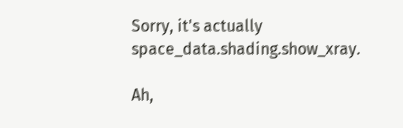Sorry, it's actually space_data.shading.show_xray.

Ah,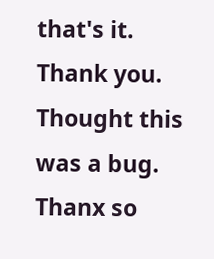that's it. Thank you. Thought this was a bug. Thanx so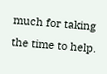much for taking the time to help.